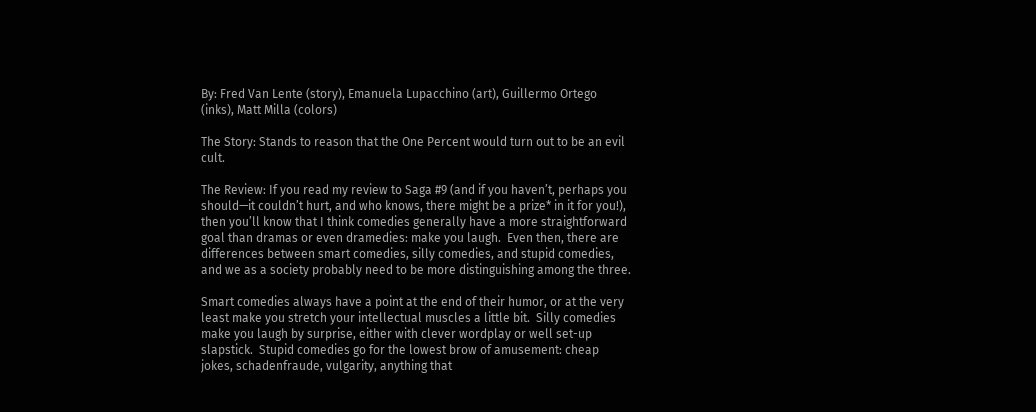By: Fred Van Lente (story), Emanuela Lupacchino (art), Guillermo Ortego (inks), Matt Milla (colors)

The Story: Stands to reason that the One Percent would turn out to be an evil cult.

The Review: If you read my review to Saga #9 (and if you haven’t, perhaps you should—it couldn’t hurt, and who knows, there might be a prize* in it for you!), then you’ll know that I think comedies generally have a more straightforward goal than dramas or even dramedies: make you laugh.  Even then, there are differences between smart comedies, silly comedies, and stupid comedies, and we as a society probably need to be more distinguishing among the three.

Smart comedies always have a point at the end of their humor, or at the very least make you stretch your intellectual muscles a little bit.  Silly comedies make you laugh by surprise, either with clever wordplay or well set-up slapstick.  Stupid comedies go for the lowest brow of amusement: cheap jokes, schadenfraude, vulgarity, anything that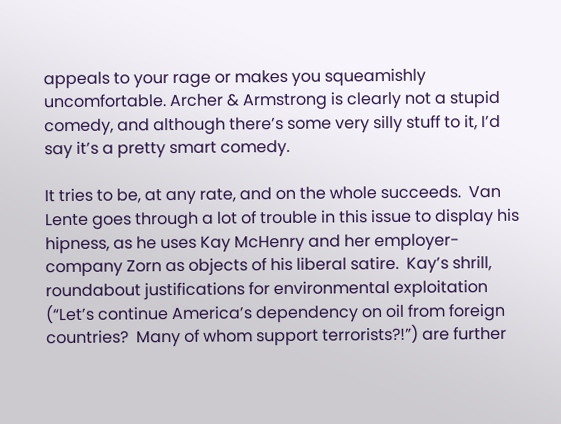appeals to your rage or makes you squeamishly uncomfortable. Archer & Armstrong is clearly not a stupid comedy, and although there’s some very silly stuff to it, I’d say it’s a pretty smart comedy.

It tries to be, at any rate, and on the whole succeeds.  Van Lente goes through a lot of trouble in this issue to display his hipness, as he uses Kay McHenry and her employer-company Zorn as objects of his liberal satire.  Kay’s shrill, roundabout justifications for environmental exploitation (“Let’s continue America’s dependency on oil from foreign countries?  Many of whom support terrorists?!”) are further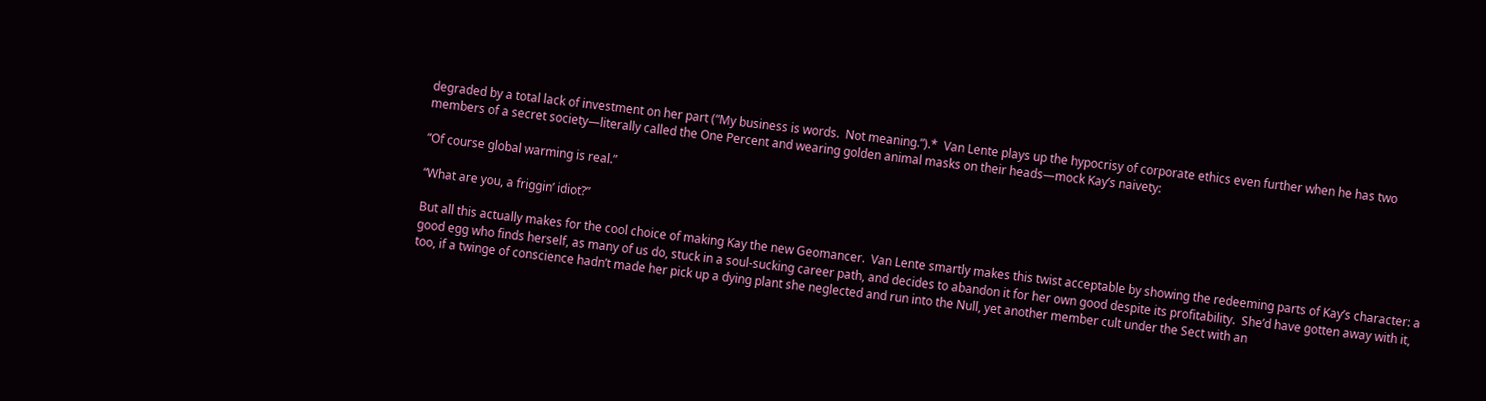degraded by a total lack of investment on her part (“My business is words.  Not meaning.”).*  Van Lente plays up the hypocrisy of corporate ethics even further when he has two members of a secret society—literally called the One Percent and wearing golden animal masks on their heads—mock Kay’s naivety:

“Of course global warming is real.”

“What are you, a friggin’ idiot?”

But all this actually makes for the cool choice of making Kay the new Geomancer.  Van Lente smartly makes this twist acceptable by showing the redeeming parts of Kay’s character: a good egg who finds herself, as many of us do, stuck in a soul-sucking career path, and decides to abandon it for her own good despite its profitability.  She’d have gotten away with it, too, if a twinge of conscience hadn’t made her pick up a dying plant she neglected and run into the Null, yet another member cult under the Sect with an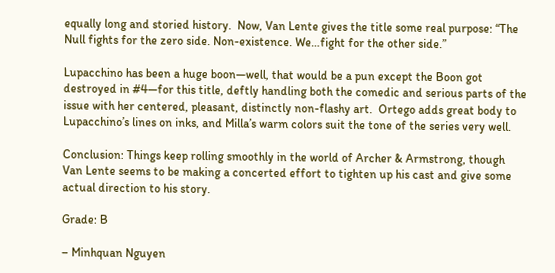equally long and storied history.  Now, Van Lente gives the title some real purpose: “The Null fights for the zero side. Non-existence. We…fight for the other side.”

Lupacchino has been a huge boon—well, that would be a pun except the Boon got destroyed in #4—for this title, deftly handling both the comedic and serious parts of the issue with her centered, pleasant, distinctly non-flashy art.  Ortego adds great body to Lupacchino’s lines on inks, and Milla’s warm colors suit the tone of the series very well.

Conclusion: Things keep rolling smoothly in the world of Archer & Armstrong, though Van Lente seems to be making a concerted effort to tighten up his cast and give some actual direction to his story.

Grade: B

– Minhquan Nguyen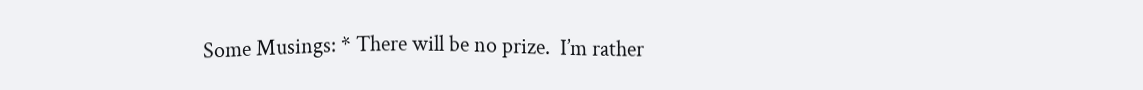Some Musings: * There will be no prize.  I’m rather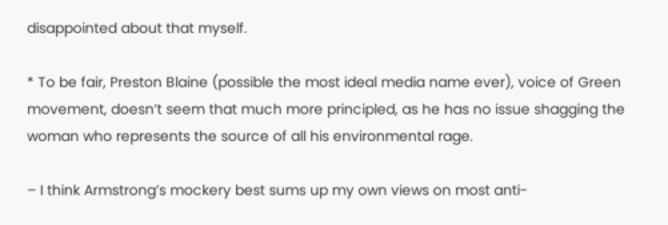disappointed about that myself.

* To be fair, Preston Blaine (possible the most ideal media name ever), voice of Green movement, doesn’t seem that much more principled, as he has no issue shagging the woman who represents the source of all his environmental rage.

– I think Armstrong’s mockery best sums up my own views on most anti-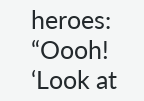heroes: “Oooh!  ‘Look at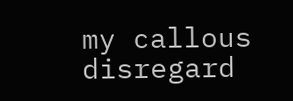my callous disregard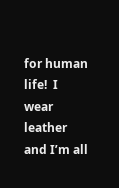for human life!  I wear leather and I’m all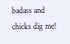badass and chicks dig me!